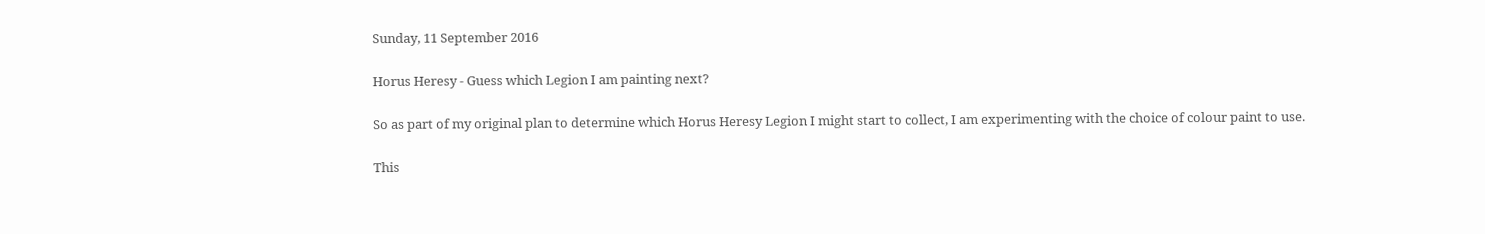Sunday, 11 September 2016

Horus Heresy - Guess which Legion I am painting next?

So as part of my original plan to determine which Horus Heresy Legion I might start to collect, I am experimenting with the choice of colour paint to use.

This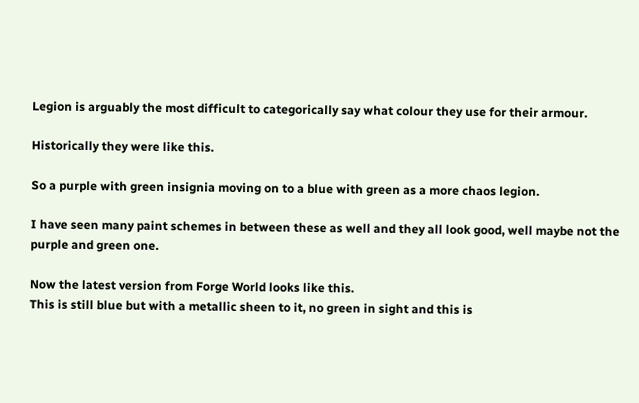Legion is arguably the most difficult to categorically say what colour they use for their armour.

Historically they were like this.

So a purple with green insignia moving on to a blue with green as a more chaos legion.

I have seen many paint schemes in between these as well and they all look good, well maybe not the purple and green one.

Now the latest version from Forge World looks like this.
This is still blue but with a metallic sheen to it, no green in sight and this is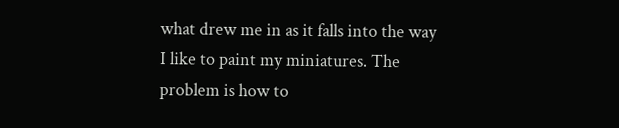what drew me in as it falls into the way I like to paint my miniatures. The problem is how to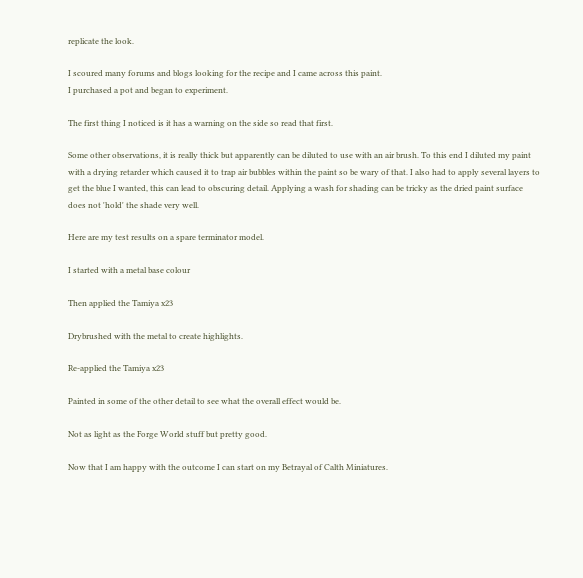replicate the look.

I scoured many forums and blogs looking for the recipe and I came across this paint.
I purchased a pot and began to experiment.

The first thing I noticed is it has a warning on the side so read that first.

Some other observations, it is really thick but apparently can be diluted to use with an air brush. To this end I diluted my paint with a drying retarder which caused it to trap air bubbles within the paint so be wary of that. I also had to apply several layers to get the blue I wanted, this can lead to obscuring detail. Applying a wash for shading can be tricky as the dried paint surface does not 'hold' the shade very well.

Here are my test results on a spare terminator model.

I started with a metal base colour

Then applied the Tamiya x23

Drybrushed with the metal to create highlights.

Re-applied the Tamiya x23

Painted in some of the other detail to see what the overall effect would be.

Not as light as the Forge World stuff but pretty good.

Now that I am happy with the outcome I can start on my Betrayal of Calth Miniatures.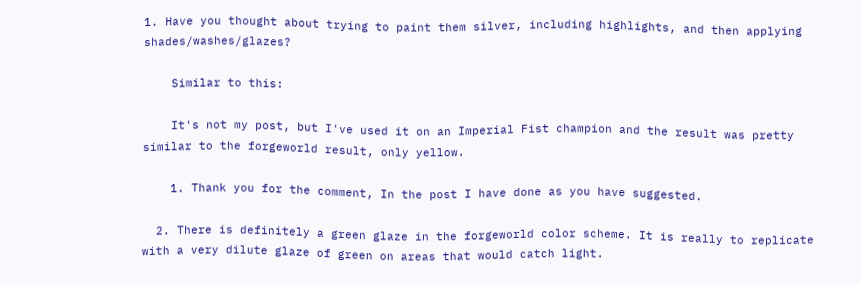1. Have you thought about trying to paint them silver, including highlights, and then applying shades/washes/glazes?

    Similar to this:

    It's not my post, but I've used it on an Imperial Fist champion and the result was pretty similar to the forgeworld result, only yellow.

    1. Thank you for the comment, In the post I have done as you have suggested.

  2. There is definitely a green glaze in the forgeworld color scheme. It is really to replicate with a very dilute glaze of green on areas that would catch light.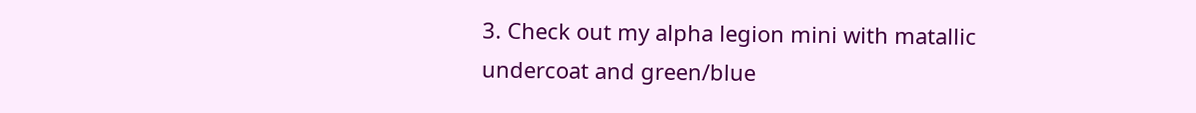3. Check out my alpha legion mini with matallic undercoat and green/blue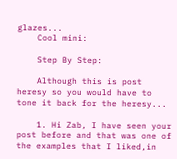glazes...
    Cool mini:

    Step By Step:

    Although this is post heresy so you would have to tone it back for the heresy...

    1. Hi Zab, I have seen your post before and that was one of the examples that I liked,in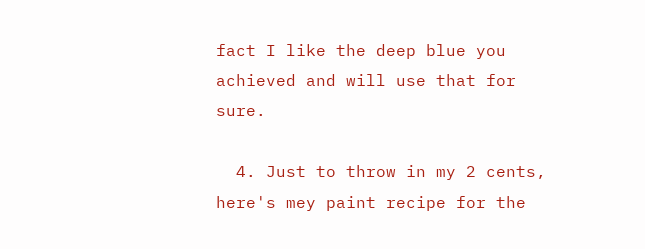fact I like the deep blue you achieved and will use that for sure.

  4. Just to throw in my 2 cents, here's mey paint recipe for the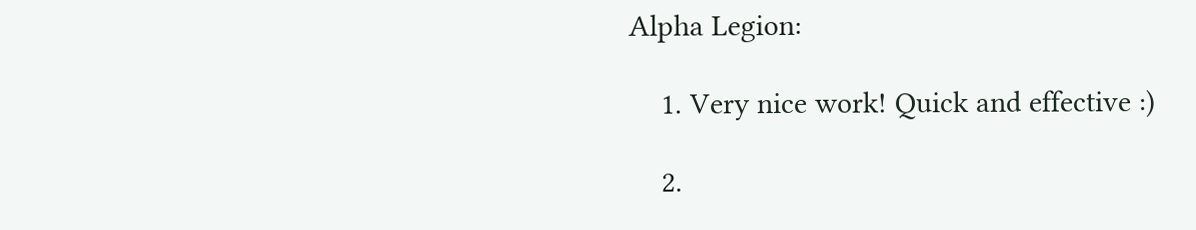Alpha Legion:

    1. Very nice work! Quick and effective :)

    2.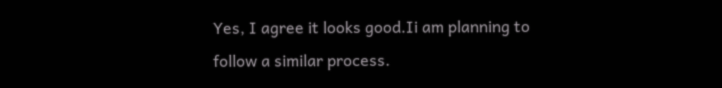Yes, I agree it looks good.Ii am planning to follow a similar process.